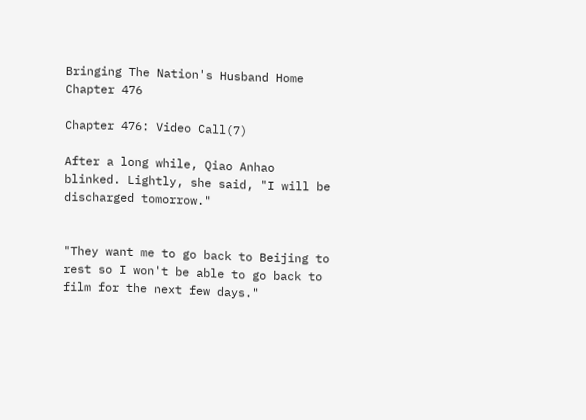Bringing The Nation's Husband Home Chapter 476

Chapter 476: Video Call(7)

After a long while, Qiao Anhao blinked. Lightly, she said, "I will be discharged tomorrow."


"They want me to go back to Beijing to rest so I won't be able to go back to film for the next few days."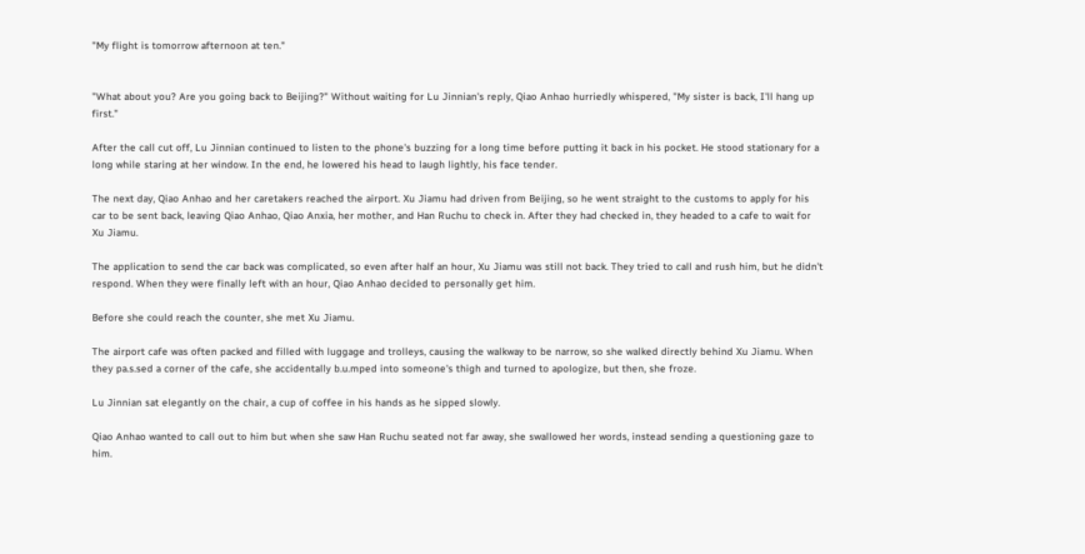"My flight is tomorrow afternoon at ten."


"What about you? Are you going back to Beijing?" Without waiting for Lu Jinnian's reply, Qiao Anhao hurriedly whispered, "My sister is back, I'll hang up first."

After the call cut off, Lu Jinnian continued to listen to the phone's buzzing for a long time before putting it back in his pocket. He stood stationary for a long while staring at her window. In the end, he lowered his head to laugh lightly, his face tender.

The next day, Qiao Anhao and her caretakers reached the airport. Xu Jiamu had driven from Beijing, so he went straight to the customs to apply for his car to be sent back, leaving Qiao Anhao, Qiao Anxia, her mother, and Han Ruchu to check in. After they had checked in, they headed to a cafe to wait for Xu Jiamu.

The application to send the car back was complicated, so even after half an hour, Xu Jiamu was still not back. They tried to call and rush him, but he didn't respond. When they were finally left with an hour, Qiao Anhao decided to personally get him.

Before she could reach the counter, she met Xu Jiamu.

The airport cafe was often packed and filled with luggage and trolleys, causing the walkway to be narrow, so she walked directly behind Xu Jiamu. When they pa.s.sed a corner of the cafe, she accidentally b.u.mped into someone's thigh and turned to apologize, but then, she froze.

Lu Jinnian sat elegantly on the chair, a cup of coffee in his hands as he sipped slowly.

Qiao Anhao wanted to call out to him but when she saw Han Ruchu seated not far away, she swallowed her words, instead sending a questioning gaze to him.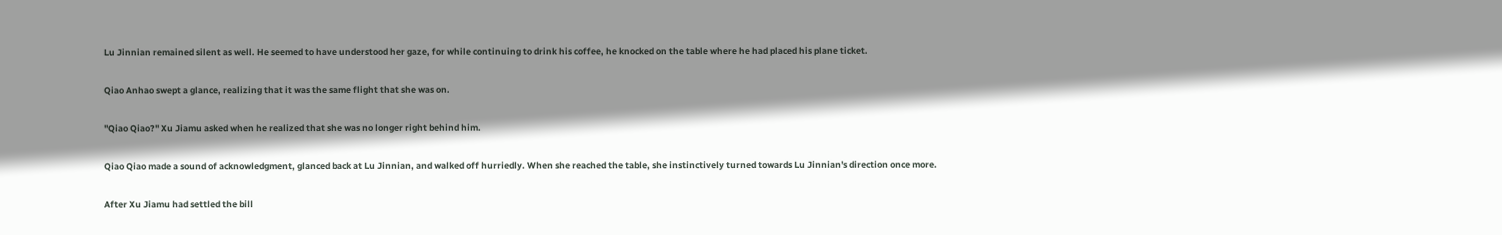Lu Jinnian remained silent as well. He seemed to have understood her gaze, for while continuing to drink his coffee, he knocked on the table where he had placed his plane ticket.

Qiao Anhao swept a glance, realizing that it was the same flight that she was on.

"Qiao Qiao?" Xu Jiamu asked when he realized that she was no longer right behind him.

Qiao Qiao made a sound of acknowledgment, glanced back at Lu Jinnian, and walked off hurriedly. When she reached the table, she instinctively turned towards Lu Jinnian's direction once more.

After Xu Jiamu had settled the bill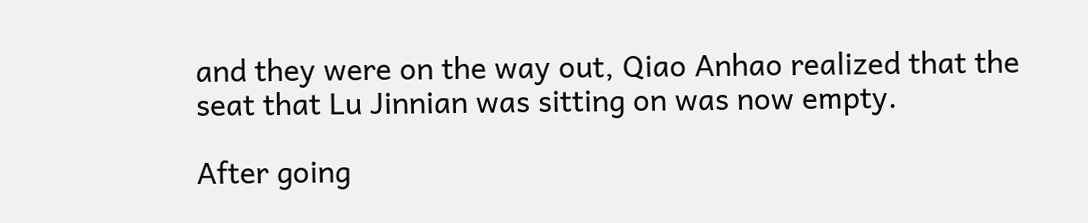and they were on the way out, Qiao Anhao realized that the seat that Lu Jinnian was sitting on was now empty.

After going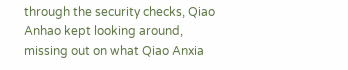through the security checks, Qiao Anhao kept looking around, missing out on what Qiao Anxia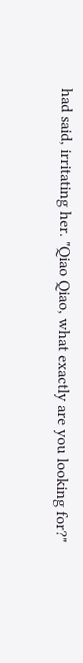had said, irritating her. "Qiao Qiao, what exactly are you looking for?"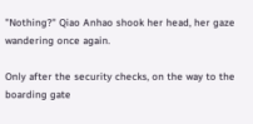"Nothing?" Qiao Anhao shook her head, her gaze wandering once again.

Only after the security checks, on the way to the boarding gate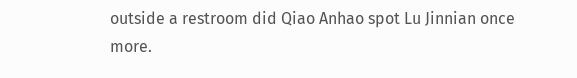outside a restroom did Qiao Anhao spot Lu Jinnian once more.